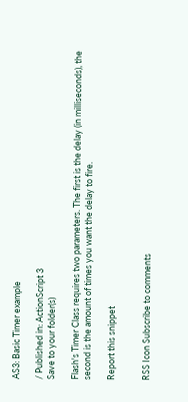AS3: Basic Timer example

/ Published in: ActionScript 3
Save to your folder(s)

Flash's Timer Class requires two parameters. The first is the delay (in milliseconds), the second is the amount of times you want the delay to fire.

Report this snippet


RSS Icon Subscribe to comments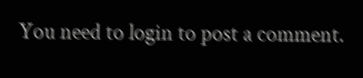You need to login to post a comment.